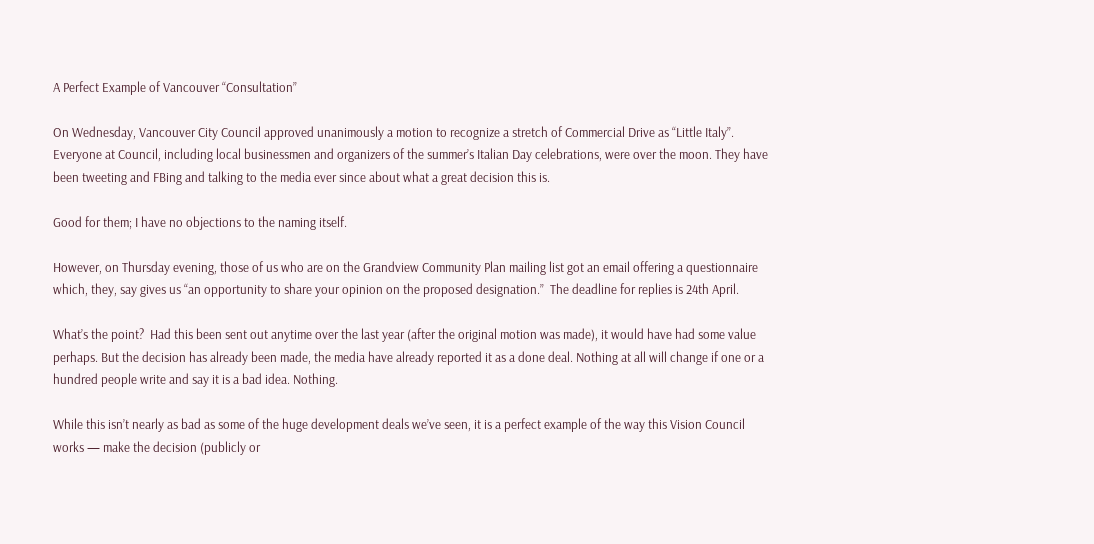A Perfect Example of Vancouver “Consultation”

On Wednesday, Vancouver City Council approved unanimously a motion to recognize a stretch of Commercial Drive as “Little Italy”.  Everyone at Council, including local businessmen and organizers of the summer’s Italian Day celebrations, were over the moon. They have been tweeting and FBing and talking to the media ever since about what a great decision this is.

Good for them; I have no objections to the naming itself.

However, on Thursday evening, those of us who are on the Grandview Community Plan mailing list got an email offering a questionnaire which, they, say gives us “an opportunity to share your opinion on the proposed designation.”  The deadline for replies is 24th April.

What’s the point?  Had this been sent out anytime over the last year (after the original motion was made), it would have had some value perhaps. But the decision has already been made, the media have already reported it as a done deal. Nothing at all will change if one or a hundred people write and say it is a bad idea. Nothing.

While this isn’t nearly as bad as some of the huge development deals we’ve seen, it is a perfect example of the way this Vision Council works — make the decision (publicly or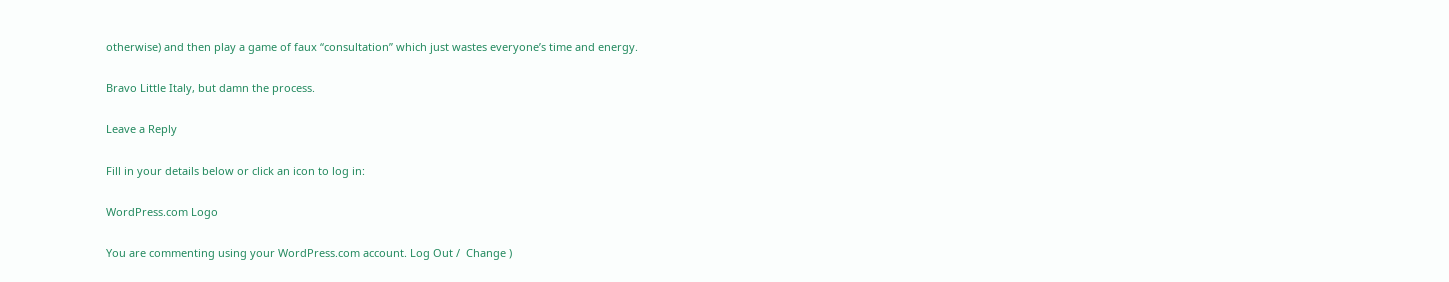otherwise) and then play a game of faux “consultation” which just wastes everyone’s time and energy.

Bravo Little Italy, but damn the process.

Leave a Reply

Fill in your details below or click an icon to log in:

WordPress.com Logo

You are commenting using your WordPress.com account. Log Out /  Change )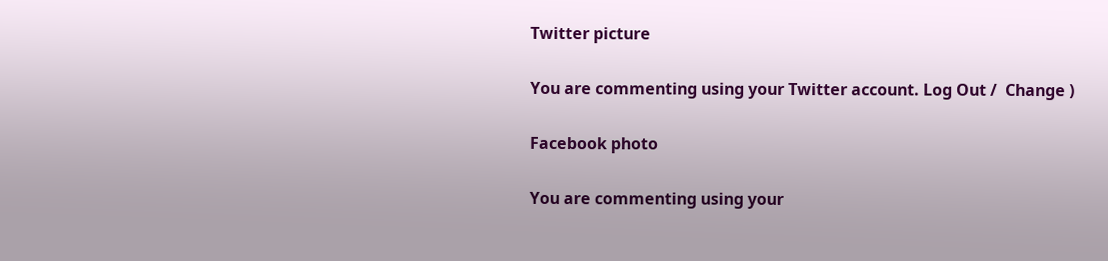Twitter picture

You are commenting using your Twitter account. Log Out /  Change )

Facebook photo

You are commenting using your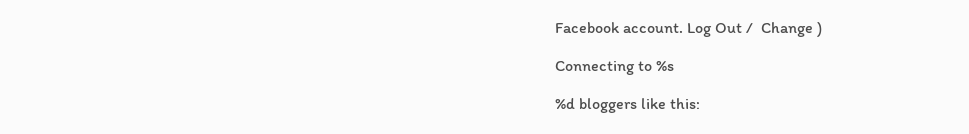Facebook account. Log Out /  Change )

Connecting to %s

%d bloggers like this: